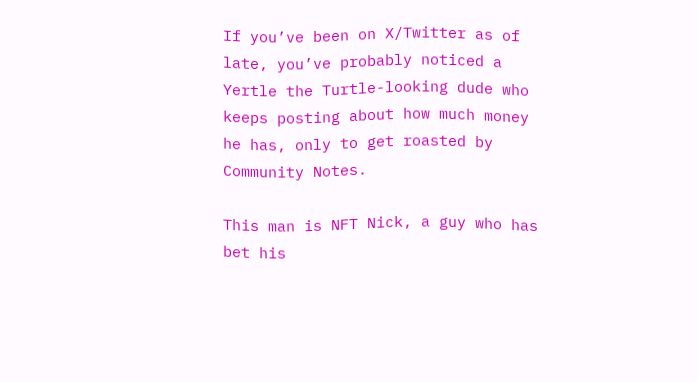If you’ve been on X/Twitter as of late, you’ve probably noticed a Yertle the Turtle-looking dude who keeps posting about how much money he has, only to get roasted by Community Notes.

This man is NFT Nick, a guy who has bet his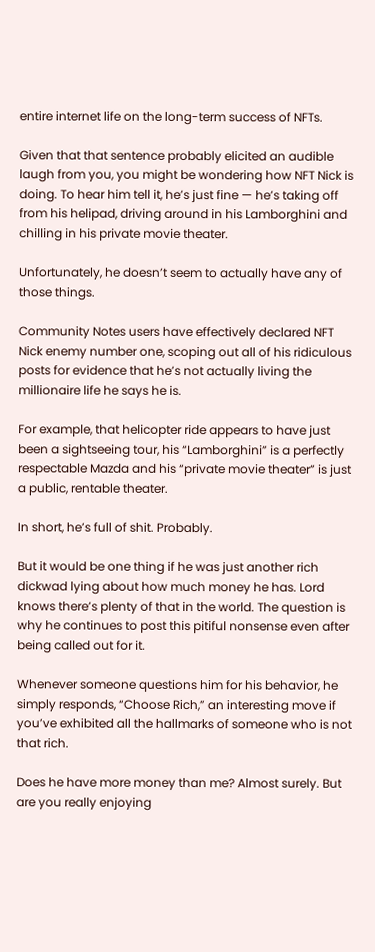entire internet life on the long-term success of NFTs.

Given that that sentence probably elicited an audible laugh from you, you might be wondering how NFT Nick is doing. To hear him tell it, he’s just fine — he’s taking off from his helipad, driving around in his Lamborghini and chilling in his private movie theater.

Unfortunately, he doesn’t seem to actually have any of those things.

Community Notes users have effectively declared NFT Nick enemy number one, scoping out all of his ridiculous posts for evidence that he’s not actually living the millionaire life he says he is.

For example, that helicopter ride appears to have just been a sightseeing tour, his “Lamborghini” is a perfectly respectable Mazda and his “private movie theater” is just a public, rentable theater.

In short, he’s full of shit. Probably.

But it would be one thing if he was just another rich dickwad lying about how much money he has. Lord knows there’s plenty of that in the world. The question is why he continues to post this pitiful nonsense even after being called out for it.

Whenever someone questions him for his behavior, he simply responds, “Choose Rich,” an interesting move if you’ve exhibited all the hallmarks of someone who is not that rich.

Does he have more money than me? Almost surely. But are you really enjoying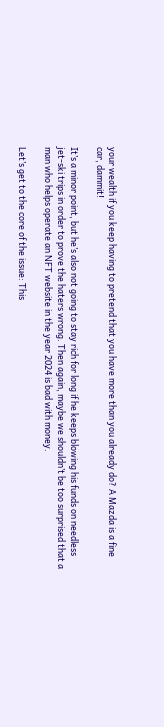your wealth if you keep having to pretend that you have more than you already do? A Mazda is a fine car, dammit!

It’s a minor point, but he’s also not going to stay rich for long if he keeps blowing his funds on needless jet-ski trips in order to prove the haters wrong. Then again, maybe we shouldn’t be too surprised that a man who helps operate an NFT website in the year 2024 is bad with money.

Let’s get to the core of the issue: This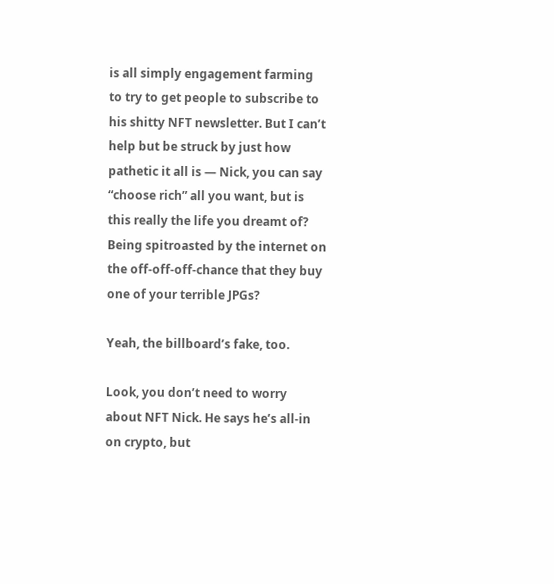is all simply engagement farming to try to get people to subscribe to his shitty NFT newsletter. But I can’t help but be struck by just how pathetic it all is — Nick, you can say “choose rich” all you want, but is this really the life you dreamt of? Being spitroasted by the internet on the off-off-off-chance that they buy one of your terrible JPGs?

Yeah, the billboard’s fake, too.

Look, you don’t need to worry about NFT Nick. He says he’s all-in on crypto, but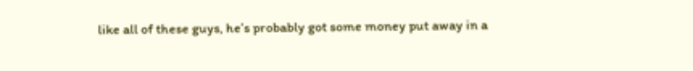like all of these guys, he’s probably got some money put away in a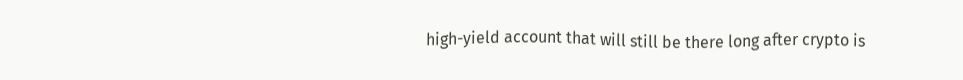high-yield account that will still be there long after crypto is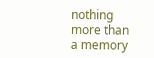nothing more than a memory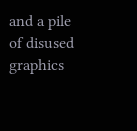and a pile of disused graphics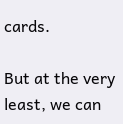cards.

But at the very least, we can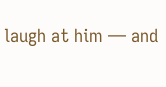laugh at him — and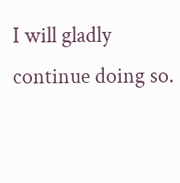I will gladly continue doing so.